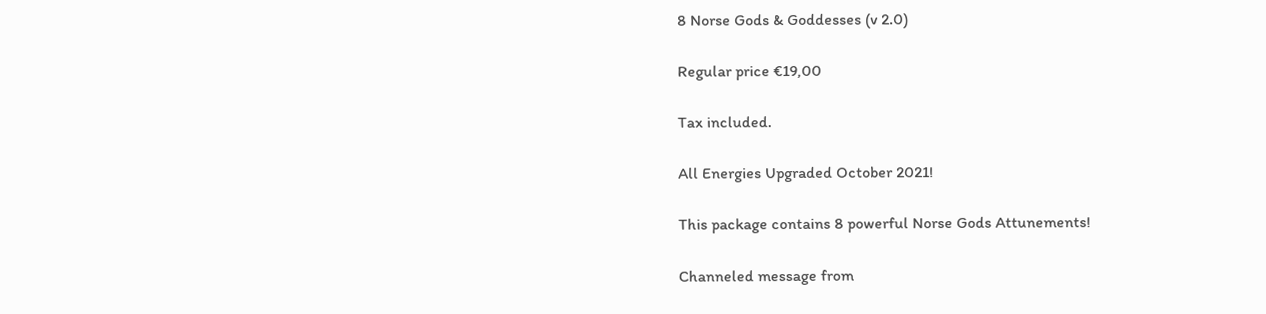8 Norse Gods & Goddesses (v 2.0)

Regular price €19,00

Tax included.

All Energies Upgraded October 2021!

This package contains 8 powerful Norse Gods Attunements!

Channeled message from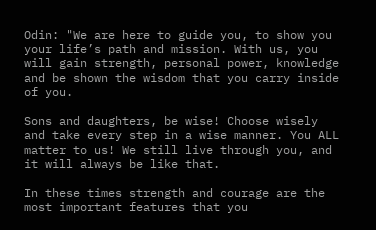Odin: "We are here to guide you, to show you your life’s path and mission. With us, you will gain strength, personal power, knowledge and be shown the wisdom that you carry inside of you.

Sons and daughters, be wise! Choose wisely and take every step in a wise manner. You ALL matter to us! We still live through you, and it will always be like that.

In these times strength and courage are the most important features that you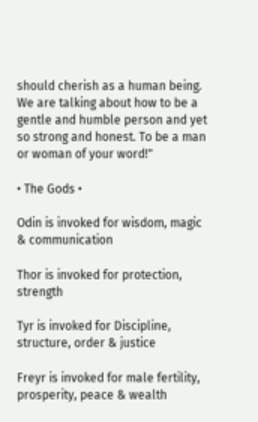should cherish as a human being. We are talking about how to be a gentle and humble person and yet so strong and honest. To be a man or woman of your word!"

• The Gods •

Odin is invoked for wisdom, magic & communication

Thor is invoked for protection, strength

Tyr is invoked for Discipline, structure, order & justice

Freyr is invoked for male fertility, prosperity, peace & wealth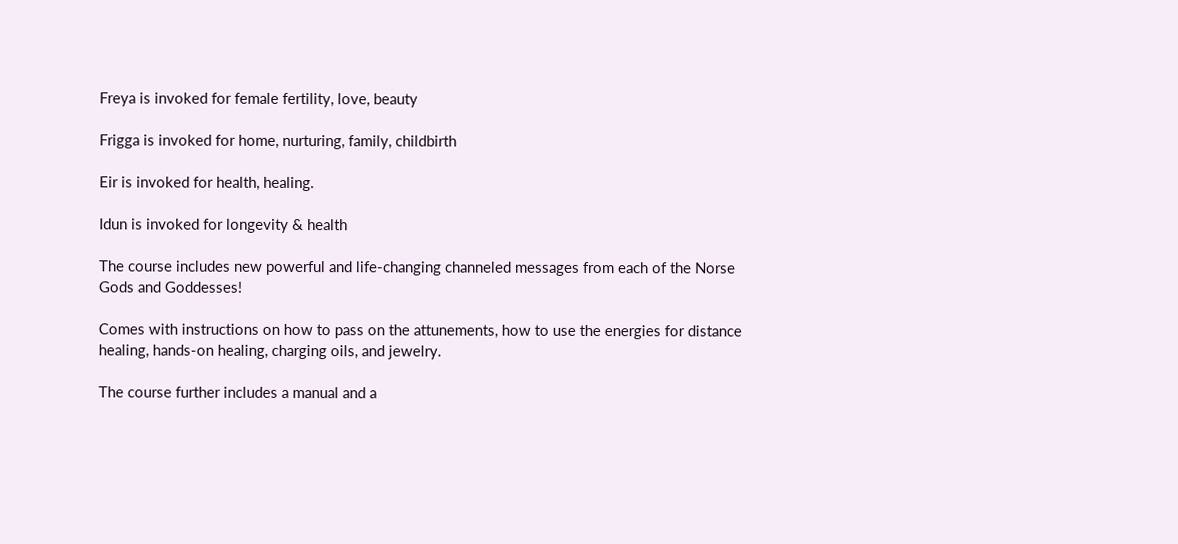Freya is invoked for female fertility, love, beauty

Frigga is invoked for home, nurturing, family, childbirth

Eir is invoked for health, healing.

Idun is invoked for longevity & health

The course includes new powerful and life-changing channeled messages from each of the Norse Gods and Goddesses!

Comes with instructions on how to pass on the attunements, how to use the energies for distance healing, hands-on healing, charging oils, and jewelry.

The course further includes a manual and a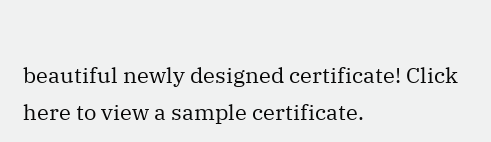beautiful newly designed certificate! Click here to view a sample certificate.